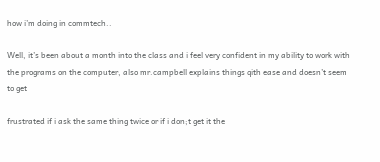how i’m doing in commtech..

Well, it’s been about a month into the class and i feel very confident in my ability to work with the programs on the computer, also mr.campbell explains things qith ease and doesn’t seem to get

frustrated if i ask the same thing twice or if i don;t get it the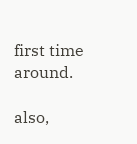first time around.

also,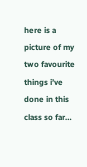here is a picture of my two favourite things i’ve done in this class so far…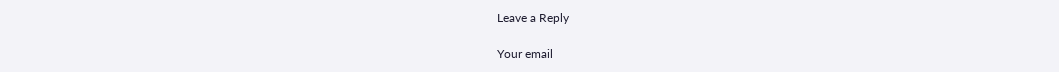Leave a Reply

Your email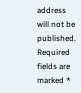address will not be published. Required fields are marked *